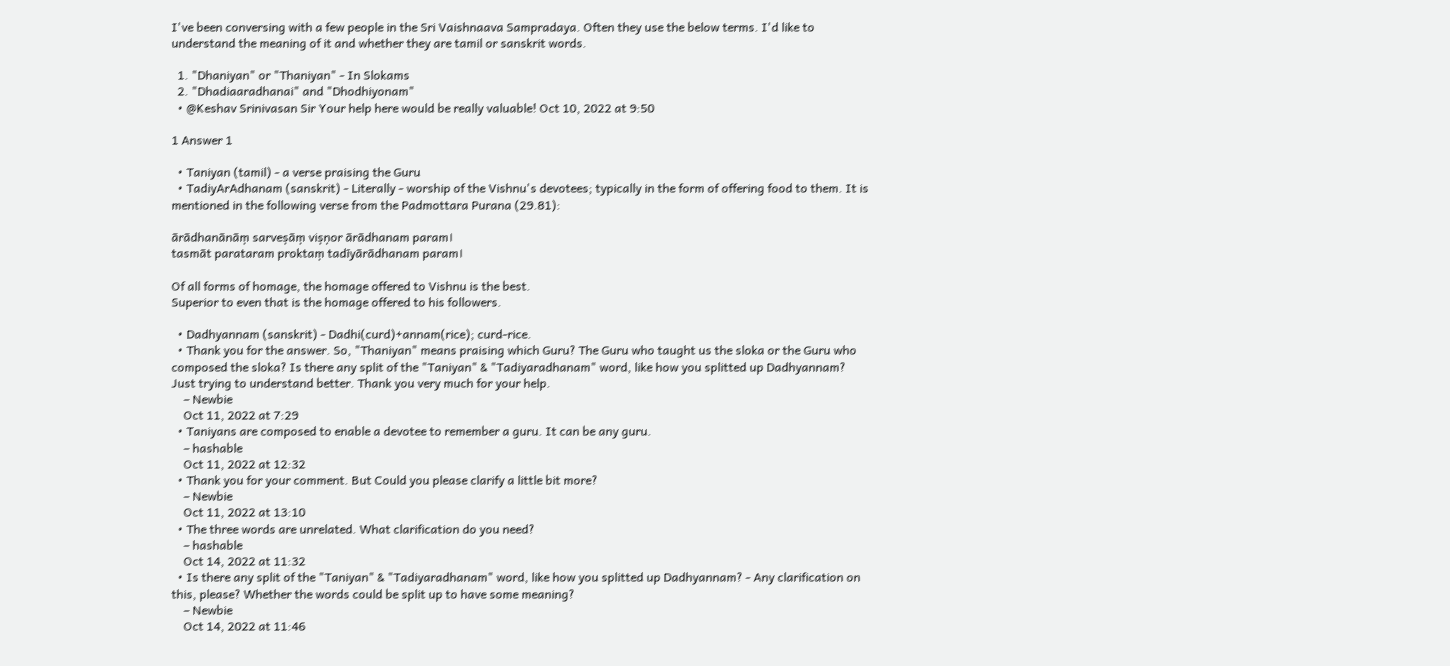I've been conversing with a few people in the Sri Vaishnaava Sampradaya. Often they use the below terms. I'd like to understand the meaning of it and whether they are tamil or sanskrit words.

  1. "Dhaniyan" or "Thaniyan" - In Slokams
  2. "Dhadiaaradhanai" and "Dhodhiyonam"
  • @Keshav Srinivasan Sir Your help here would be really valuable! Oct 10, 2022 at 9:50

1 Answer 1

  • Taniyan (tamil) - a verse praising the Guru
  • TadiyArAdhanam (sanskrit) - Literally - worship of the Vishnu's devotees; typically in the form of offering food to them. It is mentioned in the following verse from the Padmottara Purana (29.81):

ārādhanānāṃ sarveṣāṃ viṣṇor ārādhanam param।
tasmāt parataram proktaṃ tadīyārādhanam param।

Of all forms of homage, the homage offered to Vishnu is the best.
Superior to even that is the homage offered to his followers.

  • Dadhyannam (sanskrit) - Dadhi(curd)+annam(rice); curd-rice.
  • Thank you for the answer. So, "Thaniyan" means praising which Guru? The Guru who taught us the sloka or the Guru who composed the sloka? Is there any split of the "Taniyan" & "Tadiyaradhanam" word, like how you splitted up Dadhyannam? Just trying to understand better. Thank you very much for your help.
    – Newbie
    Oct 11, 2022 at 7:29
  • Taniyans are composed to enable a devotee to remember a guru. It can be any guru.
    – hashable
    Oct 11, 2022 at 12:32
  • Thank you for your comment. But Could you please clarify a little bit more?
    – Newbie
    Oct 11, 2022 at 13:10
  • The three words are unrelated. What clarification do you need?
    – hashable
    Oct 14, 2022 at 11:32
  • Is there any split of the "Taniyan" & "Tadiyaradhanam" word, like how you splitted up Dadhyannam? - Any clarification on this, please? Whether the words could be split up to have some meaning?
    – Newbie
    Oct 14, 2022 at 11:46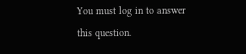You must log in to answer this question.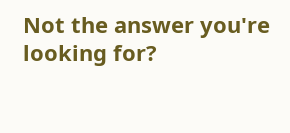Not the answer you're looking for?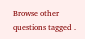Browse other questions tagged .